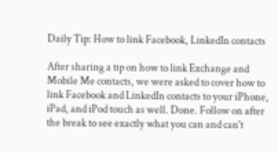Daily Tip: How to link Facebook, LinkedIn contacts

After sharing a tip on how to link Exchange and Mobile Me contacts, we were asked to cover how to link Facebook and LinkedIn contacts to your iPhone, iPad, and iPod touch as well. Done. Follow on after the break to see exactly what you can and can't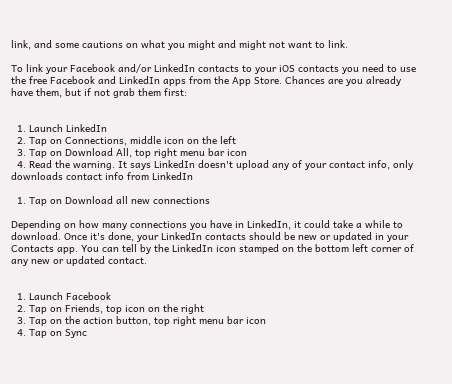link, and some cautions on what you might and might not want to link.

To link your Facebook and/or LinkedIn contacts to your iOS contacts you need to use the free Facebook and LinkedIn apps from the App Store. Chances are you already have them, but if not grab them first:


  1. Launch LinkedIn
  2. Tap on Connections, middle icon on the left
  3. Tap on Download All, top right menu bar icon
  4. Read the warning. It says LinkedIn doesn't upload any of your contact info, only downloads contact info from LinkedIn

  1. Tap on Download all new connections

Depending on how many connections you have in LinkedIn, it could take a while to download. Once it's done, your LinkedIn contacts should be new or updated in your Contacts app. You can tell by the LinkedIn icon stamped on the bottom left corner of any new or updated contact.


  1. Launch Facebook
  2. Tap on Friends, top icon on the right
  3. Tap on the action button, top right menu bar icon
  4. Tap on Sync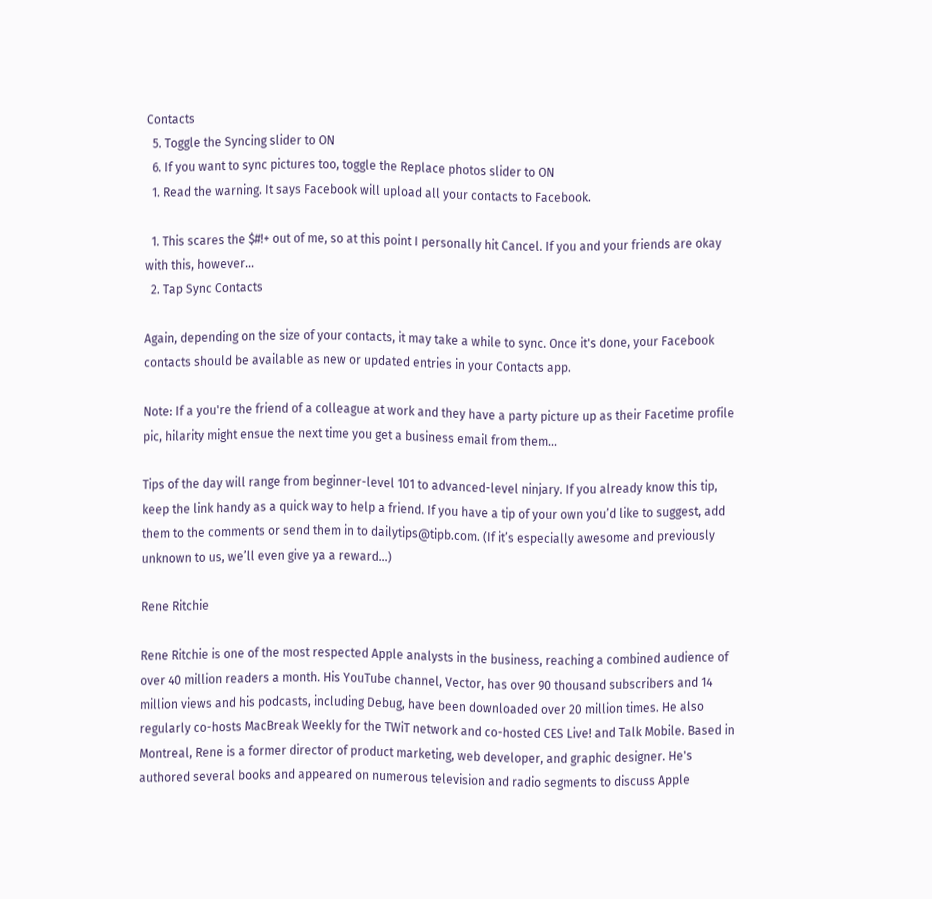Contacts
  5. Toggle the Syncing slider to ON
  6. If you want to sync pictures too, toggle the Replace photos slider to ON
  1. Read the warning. It says Facebook will upload all your contacts to Facebook.

  1. This scares the $#!+ out of me, so at this point I personally hit Cancel. If you and your friends are okay with this, however...
  2. Tap Sync Contacts

Again, depending on the size of your contacts, it may take a while to sync. Once it's done, your Facebook contacts should be available as new or updated entries in your Contacts app.

Note: If a you're the friend of a colleague at work and they have a party picture up as their Facetime profile pic, hilarity might ensue the next time you get a business email from them...

Tips of the day will range from beginner-level 101 to advanced-level ninjary. If you already know this tip, keep the link handy as a quick way to help a friend. If you have a tip of your own you’d like to suggest, add them to the comments or send them in to dailytips@tipb.com. (If it’s especially awesome and previously unknown to us, we’ll even give ya a reward…)

Rene Ritchie

Rene Ritchie is one of the most respected Apple analysts in the business, reaching a combined audience of over 40 million readers a month. His YouTube channel, Vector, has over 90 thousand subscribers and 14 million views and his podcasts, including Debug, have been downloaded over 20 million times. He also regularly co-hosts MacBreak Weekly for the TWiT network and co-hosted CES Live! and Talk Mobile. Based in Montreal, Rene is a former director of product marketing, web developer, and graphic designer. He's authored several books and appeared on numerous television and radio segments to discuss Apple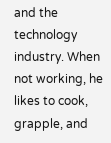and the technology industry. When not working, he likes to cook, grapple, and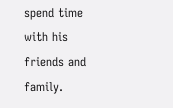spend time with his friends and family.